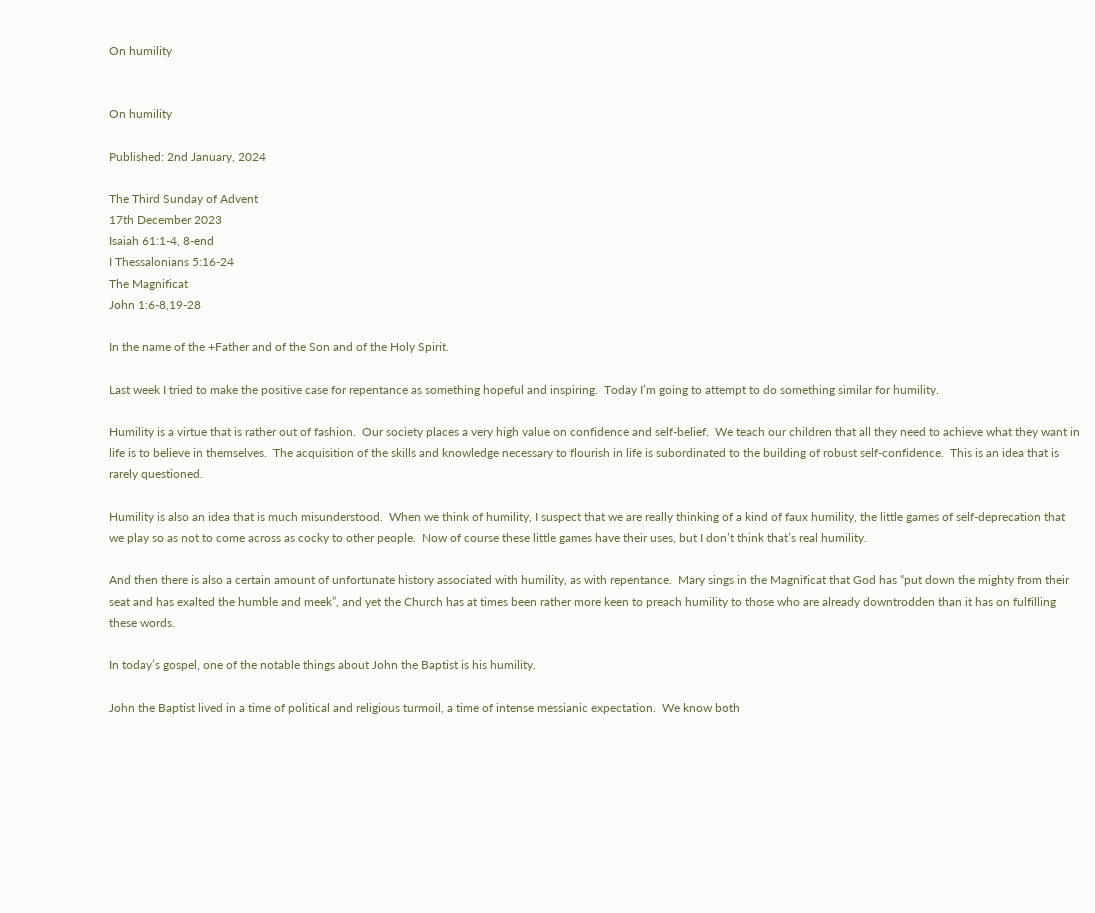On humility


On humility

Published: 2nd January, 2024

The Third Sunday of Advent
17th December 2023
Isaiah 61:1-4, 8-end
I Thessalonians 5:16-24
The Magnificat
John 1:6-8,19-28

In the name of the +Father and of the Son and of the Holy Spirit.

Last week I tried to make the positive case for repentance as something hopeful and inspiring.  Today I’m going to attempt to do something similar for humility.

Humility is a virtue that is rather out of fashion.  Our society places a very high value on confidence and self-belief.  We teach our children that all they need to achieve what they want in life is to believe in themselves.  The acquisition of the skills and knowledge necessary to flourish in life is subordinated to the building of robust self-confidence.  This is an idea that is rarely questioned.

Humility is also an idea that is much misunderstood.  When we think of humility, I suspect that we are really thinking of a kind of faux humility, the little games of self-deprecation that we play so as not to come across as cocky to other people.  Now of course these little games have their uses, but I don’t think that’s real humility.

And then there is also a certain amount of unfortunate history associated with humility, as with repentance.  Mary sings in the Magnificat that God has “put down the mighty from their seat and has exalted the humble and meek”, and yet the Church has at times been rather more keen to preach humility to those who are already downtrodden than it has on fulfilling these words.

In today’s gospel, one of the notable things about John the Baptist is his humility.

John the Baptist lived in a time of political and religious turmoil, a time of intense messianic expectation.  We know both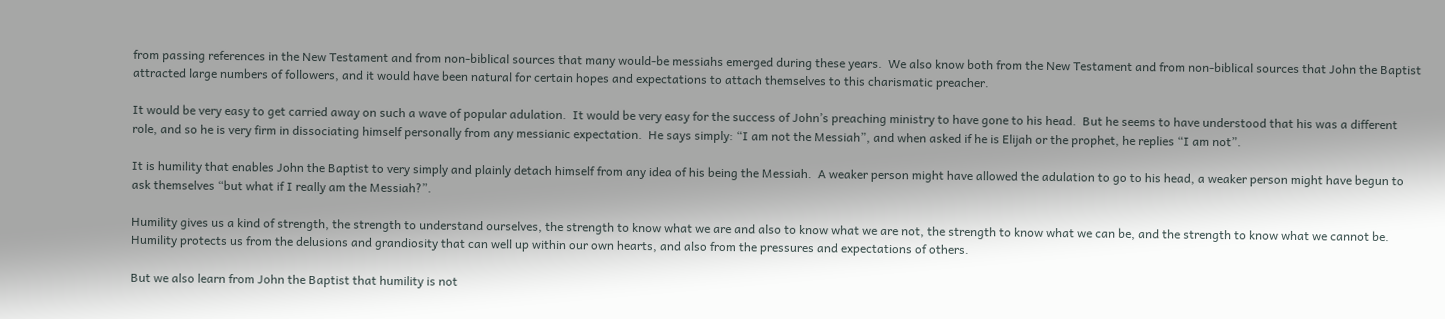from passing references in the New Testament and from non-biblical sources that many would-be messiahs emerged during these years.  We also know both from the New Testament and from non-biblical sources that John the Baptist attracted large numbers of followers, and it would have been natural for certain hopes and expectations to attach themselves to this charismatic preacher.

It would be very easy to get carried away on such a wave of popular adulation.  It would be very easy for the success of John’s preaching ministry to have gone to his head.  But he seems to have understood that his was a different role, and so he is very firm in dissociating himself personally from any messianic expectation.  He says simply: “I am not the Messiah”, and when asked if he is Elijah or the prophet, he replies “I am not”.

It is humility that enables John the Baptist to very simply and plainly detach himself from any idea of his being the Messiah.  A weaker person might have allowed the adulation to go to his head, a weaker person might have begun to ask themselves “but what if I really am the Messiah?”.

Humility gives us a kind of strength, the strength to understand ourselves, the strength to know what we are and also to know what we are not, the strength to know what we can be, and the strength to know what we cannot be.  Humility protects us from the delusions and grandiosity that can well up within our own hearts, and also from the pressures and expectations of others.

But we also learn from John the Baptist that humility is not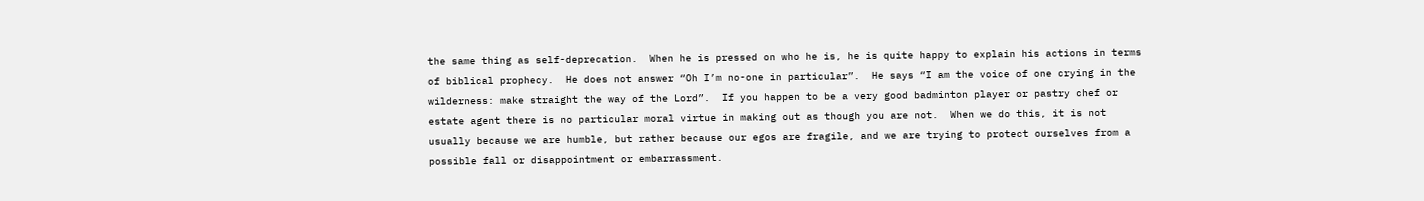the same thing as self-deprecation.  When he is pressed on who he is, he is quite happy to explain his actions in terms of biblical prophecy.  He does not answer “Oh I’m no-one in particular”.  He says “I am the voice of one crying in the wilderness: make straight the way of the Lord”.  If you happen to be a very good badminton player or pastry chef or estate agent there is no particular moral virtue in making out as though you are not.  When we do this, it is not usually because we are humble, but rather because our egos are fragile, and we are trying to protect ourselves from a possible fall or disappointment or embarrassment.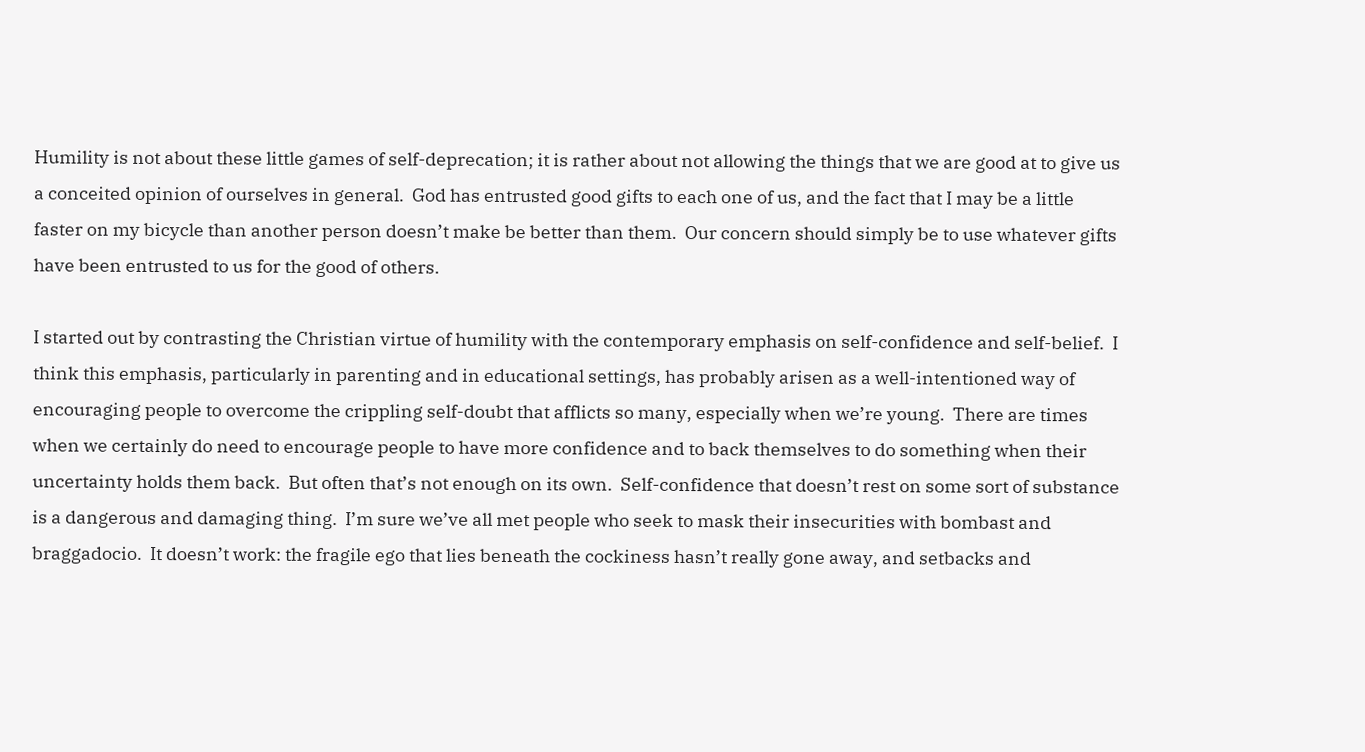Humility is not about these little games of self-deprecation; it is rather about not allowing the things that we are good at to give us a conceited opinion of ourselves in general.  God has entrusted good gifts to each one of us, and the fact that I may be a little faster on my bicycle than another person doesn’t make be better than them.  Our concern should simply be to use whatever gifts have been entrusted to us for the good of others.

I started out by contrasting the Christian virtue of humility with the contemporary emphasis on self-confidence and self-belief.  I think this emphasis, particularly in parenting and in educational settings, has probably arisen as a well-intentioned way of encouraging people to overcome the crippling self-doubt that afflicts so many, especially when we’re young.  There are times when we certainly do need to encourage people to have more confidence and to back themselves to do something when their uncertainty holds them back.  But often that’s not enough on its own.  Self-confidence that doesn’t rest on some sort of substance is a dangerous and damaging thing.  I’m sure we’ve all met people who seek to mask their insecurities with bombast and braggadocio.  It doesn’t work: the fragile ego that lies beneath the cockiness hasn’t really gone away, and setbacks and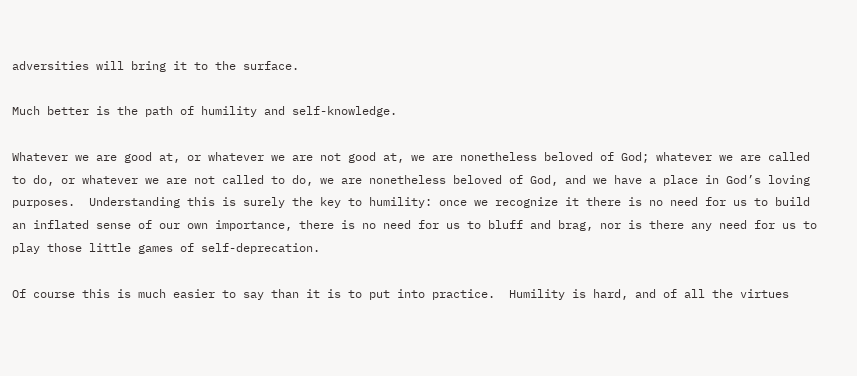adversities will bring it to the surface.

Much better is the path of humility and self-knowledge.

Whatever we are good at, or whatever we are not good at, we are nonetheless beloved of God; whatever we are called to do, or whatever we are not called to do, we are nonetheless beloved of God, and we have a place in God’s loving purposes.  Understanding this is surely the key to humility: once we recognize it there is no need for us to build an inflated sense of our own importance, there is no need for us to bluff and brag, nor is there any need for us to play those little games of self-deprecation.

Of course this is much easier to say than it is to put into practice.  Humility is hard, and of all the virtues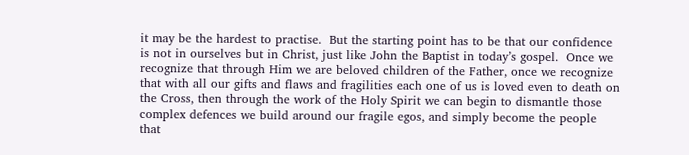it may be the hardest to practise.  But the starting point has to be that our confidence is not in ourselves but in Christ, just like John the Baptist in today’s gospel.  Once we recognize that through Him we are beloved children of the Father, once we recognize that with all our gifts and flaws and fragilities each one of us is loved even to death on the Cross, then through the work of the Holy Spirit we can begin to dismantle those complex defences we build around our fragile egos, and simply become the people that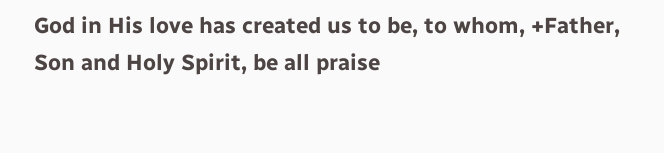God in His love has created us to be, to whom, +Father, Son and Holy Spirit, be all praise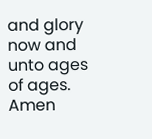and glory now and unto ages of ages.  Amen